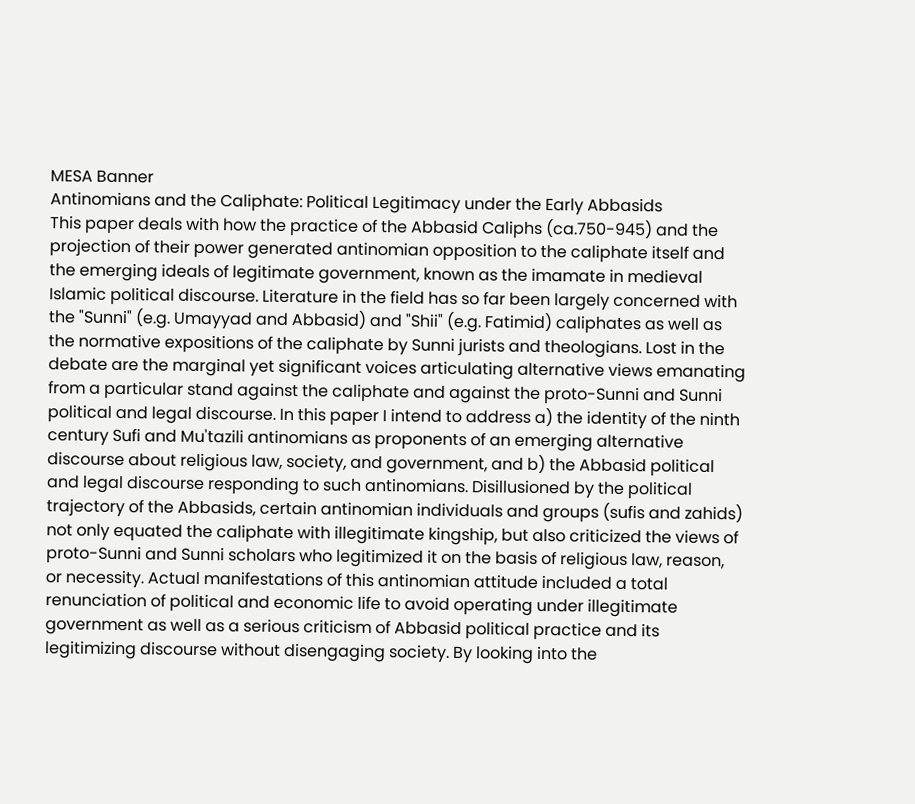MESA Banner
Antinomians and the Caliphate: Political Legitimacy under the Early Abbasids
This paper deals with how the practice of the Abbasid Caliphs (ca.750-945) and the projection of their power generated antinomian opposition to the caliphate itself and the emerging ideals of legitimate government, known as the imamate in medieval Islamic political discourse. Literature in the field has so far been largely concerned with the "Sunni" (e.g. Umayyad and Abbasid) and "Shii" (e.g. Fatimid) caliphates as well as the normative expositions of the caliphate by Sunni jurists and theologians. Lost in the debate are the marginal yet significant voices articulating alternative views emanating from a particular stand against the caliphate and against the proto-Sunni and Sunni political and legal discourse. In this paper I intend to address a) the identity of the ninth century Sufi and Mu'tazili antinomians as proponents of an emerging alternative discourse about religious law, society, and government, and b) the Abbasid political and legal discourse responding to such antinomians. Disillusioned by the political trajectory of the Abbasids, certain antinomian individuals and groups (sufis and zahids) not only equated the caliphate with illegitimate kingship, but also criticized the views of proto-Sunni and Sunni scholars who legitimized it on the basis of religious law, reason, or necessity. Actual manifestations of this antinomian attitude included a total renunciation of political and economic life to avoid operating under illegitimate government as well as a serious criticism of Abbasid political practice and its legitimizing discourse without disengaging society. By looking into the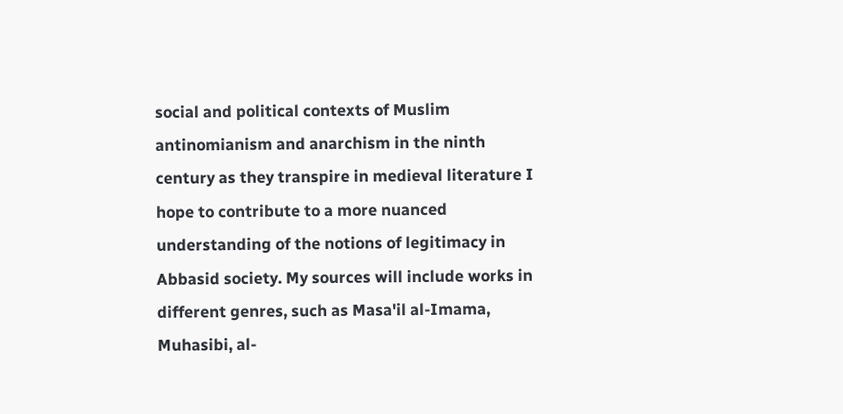social and political contexts of Muslim antinomianism and anarchism in the ninth century as they transpire in medieval literature I hope to contribute to a more nuanced understanding of the notions of legitimacy in Abbasid society. My sources will include works in different genres, such as Masa'il al-Imama, Muhasibi, al-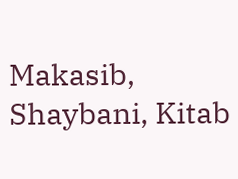Makasib, Shaybani, Kitab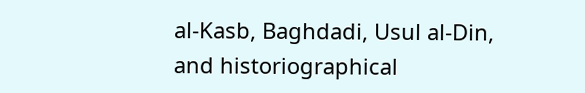al-Kasb, Baghdadi, Usul al-Din, and historiographical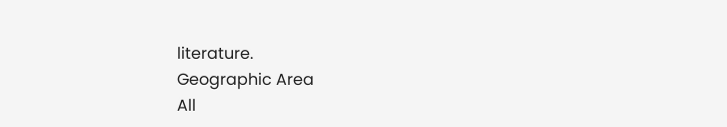literature.
Geographic Area
All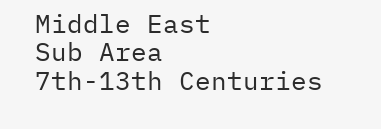Middle East
Sub Area
7th-13th Centuries